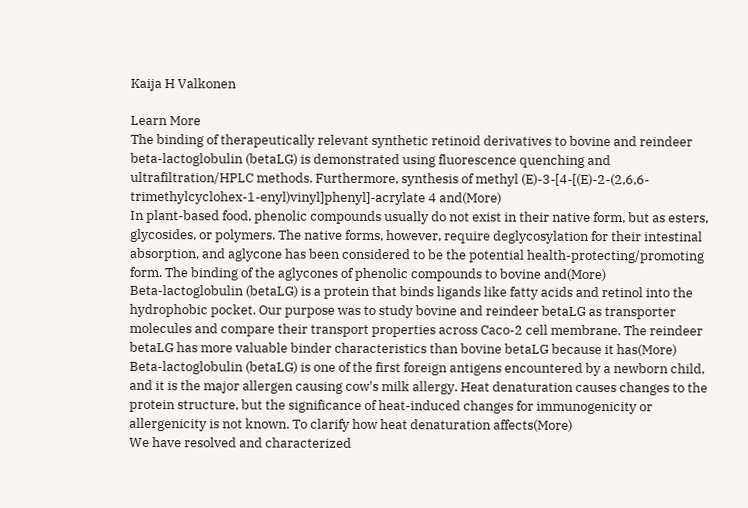Kaija H Valkonen

Learn More
The binding of therapeutically relevant synthetic retinoid derivatives to bovine and reindeer beta-lactoglobulin (betaLG) is demonstrated using fluorescence quenching and ultrafiltration/HPLC methods. Furthermore, synthesis of methyl (E)-3-[4-[(E)-2-(2,6,6-trimethylcyclohex-1-enyl)vinyl]phenyl]-acrylate 4 and(More)
In plant-based food, phenolic compounds usually do not exist in their native form, but as esters, glycosides, or polymers. The native forms, however, require deglycosylation for their intestinal absorption, and aglycone has been considered to be the potential health-protecting/promoting form. The binding of the aglycones of phenolic compounds to bovine and(More)
Beta-lactoglobulin (betaLG) is a protein that binds ligands like fatty acids and retinol into the hydrophobic pocket. Our purpose was to study bovine and reindeer betaLG as transporter molecules and compare their transport properties across Caco-2 cell membrane. The reindeer betaLG has more valuable binder characteristics than bovine betaLG because it has(More)
Beta-lactoglobulin (betaLG) is one of the first foreign antigens encountered by a newborn child, and it is the major allergen causing cow's milk allergy. Heat denaturation causes changes to the protein structure, but the significance of heat-induced changes for immunogenicity or allergenicity is not known. To clarify how heat denaturation affects(More)
We have resolved and characterized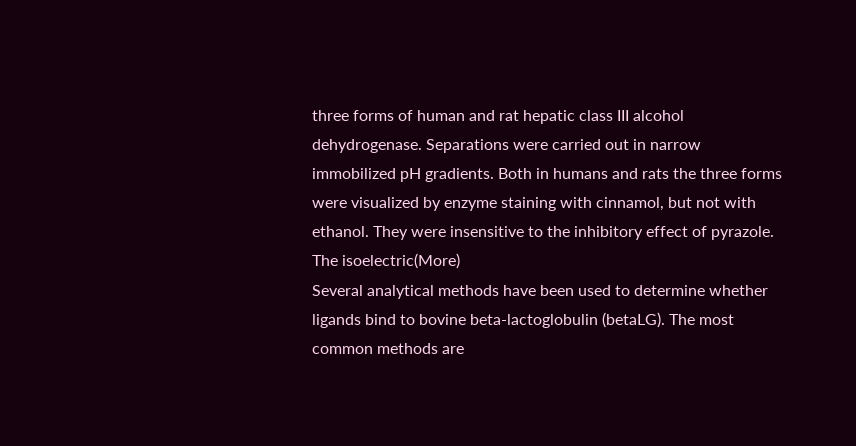three forms of human and rat hepatic class III alcohol dehydrogenase. Separations were carried out in narrow immobilized pH gradients. Both in humans and rats the three forms were visualized by enzyme staining with cinnamol, but not with ethanol. They were insensitive to the inhibitory effect of pyrazole. The isoelectric(More)
Several analytical methods have been used to determine whether ligands bind to bovine beta-lactoglobulin (betaLG). The most common methods are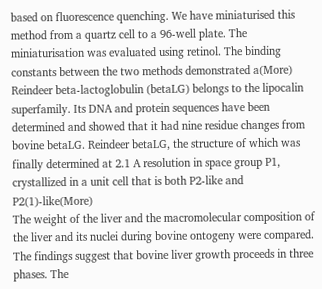based on fluorescence quenching. We have miniaturised this method from a quartz cell to a 96-well plate. The miniaturisation was evaluated using retinol. The binding constants between the two methods demonstrated a(More)
Reindeer beta-lactoglobulin (betaLG) belongs to the lipocalin superfamily. Its DNA and protein sequences have been determined and showed that it had nine residue changes from bovine betaLG. Reindeer betaLG, the structure of which was finally determined at 2.1 A resolution in space group P1, crystallized in a unit cell that is both P2-like and P2(1)-like(More)
The weight of the liver and the macromolecular composition of the liver and its nuclei during bovine ontogeny were compared. The findings suggest that bovine liver growth proceeds in three phases. The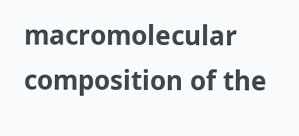macromolecular composition of the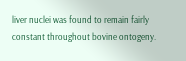liver nuclei was found to remain fairly constant throughout bovine ontogeny.